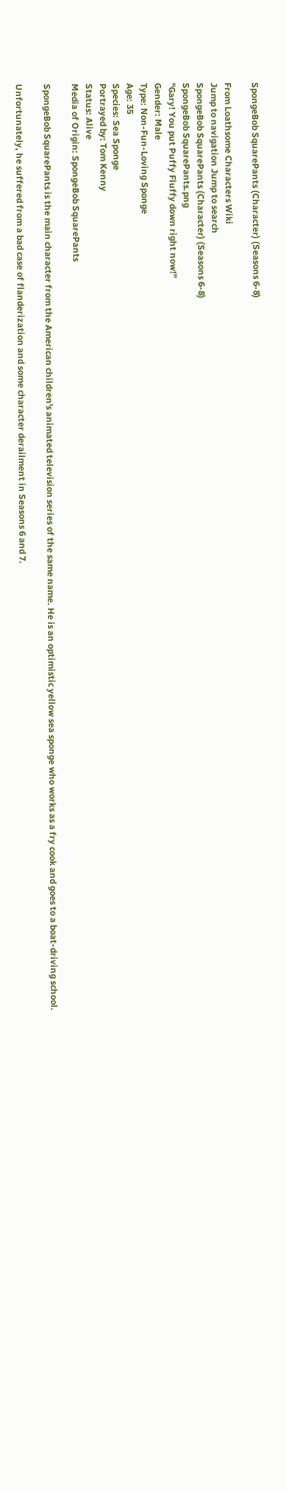SpongeBob SquarePants (Character) (Seasons 6-8)

From Loathsome Characters Wiki
Jump to navigation Jump to search
SpongeBob SquarePants (Character) (Seasons 6-8)
SpongeBob SquarePants.png
"Gary! You put Puffy Fluffy down right now!"
Gender: Male
Type: Non-Fun-Loving Sponge
Age: 35
Species: Sea Sponge
Portrayed by: Tom Kenny
Status: Alive
Media of Origin: SpongeBob SquarePants

SpongeBob SquarePants is the main character from the American children's animated television series of the same name. He is an optimistic yellow sea sponge who works as a fry cook and goes to a boat-driving school.

Unfortunately, he suffered from a bad case of flanderization and some character derailment in Seasons 6 and 7.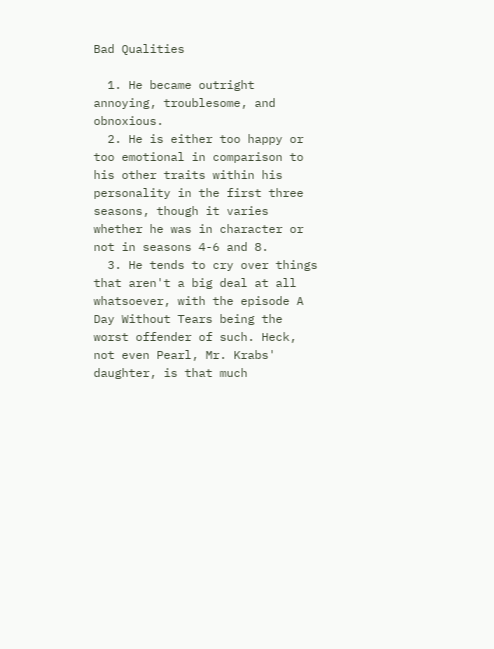Bad Qualities

  1. He became outright annoying, troublesome, and obnoxious.
  2. He is either too happy or too emotional in comparison to his other traits within his personality in the first three seasons, though it varies whether he was in character or not in seasons 4-6 and 8.
  3. He tends to cry over things that aren't a big deal at all whatsoever, with the episode A Day Without Tears being the worst offender of such. Heck, not even Pearl, Mr. Krabs' daughter, is that much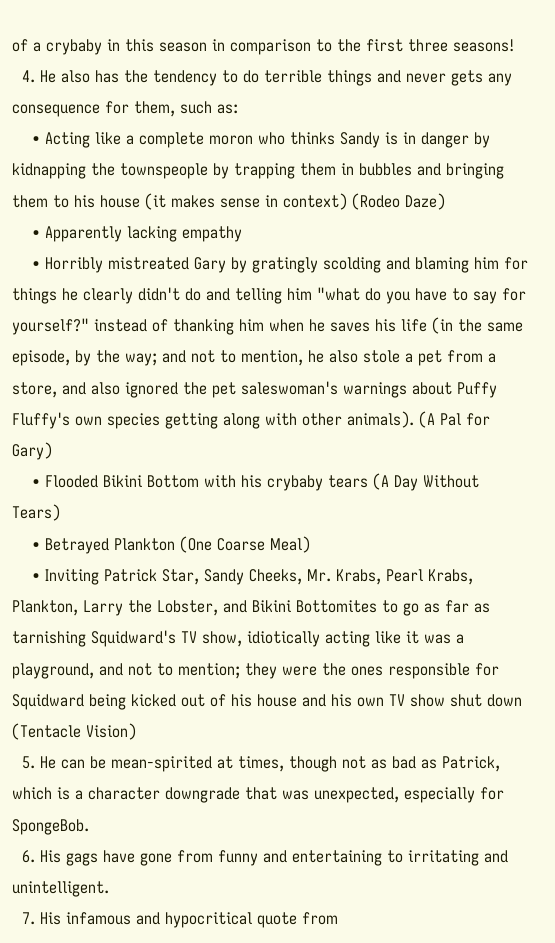of a crybaby in this season in comparison to the first three seasons!
  4. He also has the tendency to do terrible things and never gets any consequence for them, such as:
    • Acting like a complete moron who thinks Sandy is in danger by kidnapping the townspeople by trapping them in bubbles and bringing them to his house (it makes sense in context) (Rodeo Daze)
    • Apparently lacking empathy
    • Horribly mistreated Gary by gratingly scolding and blaming him for things he clearly didn't do and telling him "what do you have to say for yourself?" instead of thanking him when he saves his life (in the same episode, by the way; and not to mention, he also stole a pet from a store, and also ignored the pet saleswoman's warnings about Puffy Fluffy's own species getting along with other animals). (A Pal for Gary)
    • Flooded Bikini Bottom with his crybaby tears (A Day Without Tears)
    • Betrayed Plankton (One Coarse Meal)
    • Inviting Patrick Star, Sandy Cheeks, Mr. Krabs, Pearl Krabs, Plankton, Larry the Lobster, and Bikini Bottomites to go as far as tarnishing Squidward's TV show, idiotically acting like it was a playground, and not to mention; they were the ones responsible for Squidward being kicked out of his house and his own TV show shut down (Tentacle Vision)
  5. He can be mean-spirited at times, though not as bad as Patrick, which is a character downgrade that was unexpected, especially for SpongeBob.
  6. His gags have gone from funny and entertaining to irritating and unintelligent.
  7. His infamous and hypocritical quote from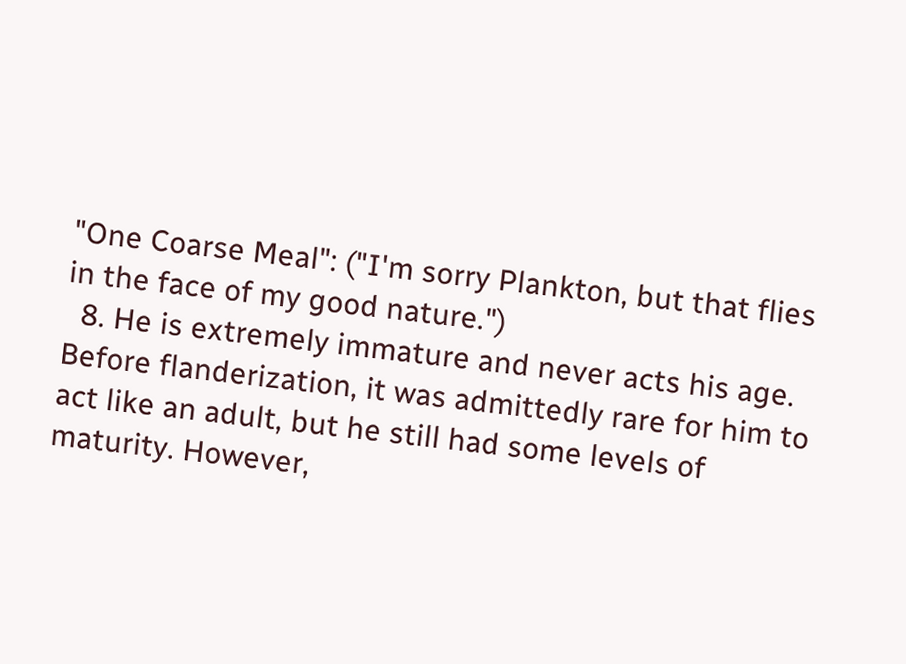"One Coarse Meal": ("I'm sorry Plankton, but that flies in the face of my good nature.")
  8. He is extremely immature and never acts his age. Before flanderization, it was admittedly rare for him to act like an adult, but he still had some levels of maturity. However,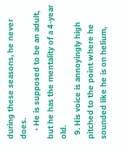during these seasons, he never does.
    • He is supposed to be an adult, but he has the mentality of a 4-year old.
  9. His voice is annoyingly high pitched to the point where he sounded like he is on helium,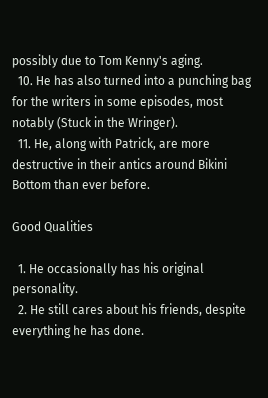possibly due to Tom Kenny's aging.
  10. He has also turned into a punching bag for the writers in some episodes, most notably (Stuck in the Wringer).
  11. He, along with Patrick, are more destructive in their antics around Bikini Bottom than ever before.

Good Qualities

  1. He occasionally has his original personality.
  2. He still cares about his friends, despite everything he has done.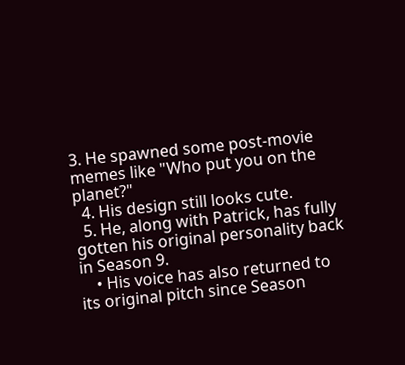3. He spawned some post-movie memes like "Who put you on the planet?"
  4. His design still looks cute.
  5. He, along with Patrick, has fully gotten his original personality back in Season 9.
    • His voice has also returned to its original pitch since Season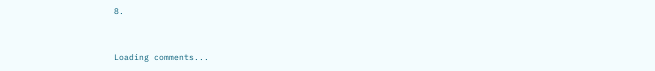8.


Loading comments...